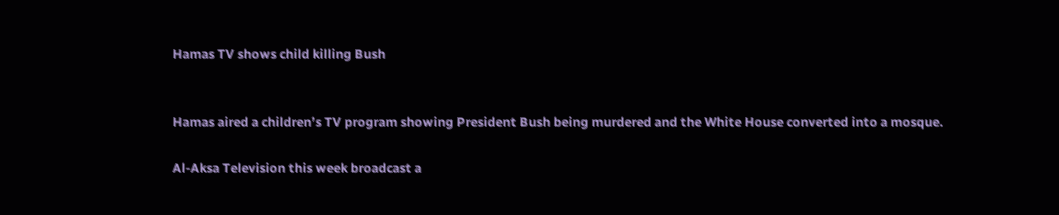Hamas TV shows child killing Bush


Hamas aired a children’s TV program showing President Bush being murdered and the White House converted into a mosque.

Al-Aksa Television this week broadcast a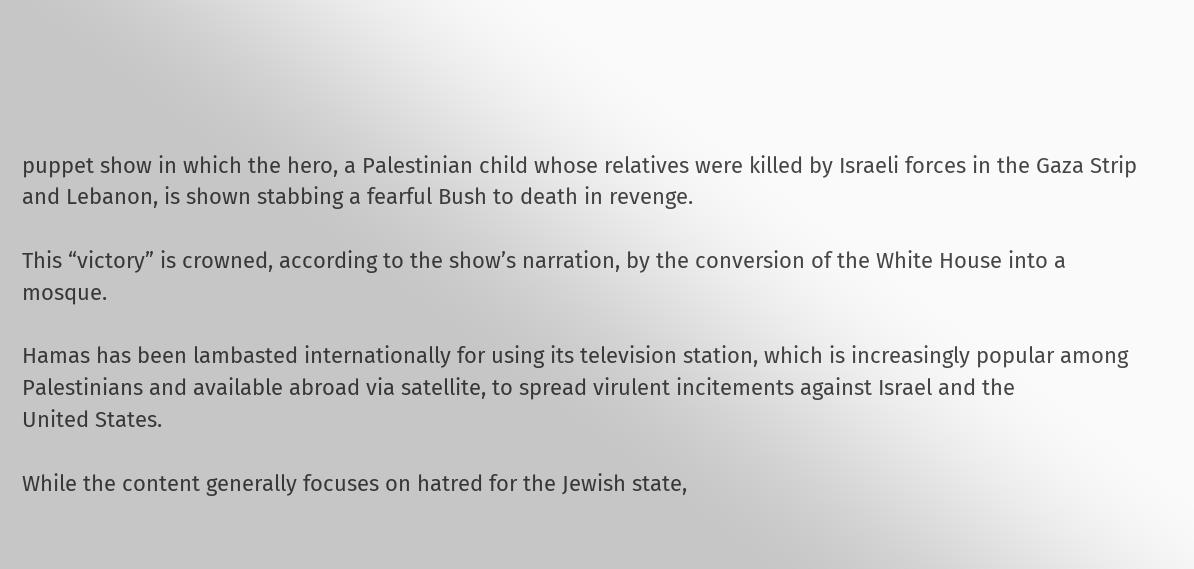puppet show in which the hero, a Palestinian child whose relatives were killed by Israeli forces in the Gaza Strip and Lebanon, is shown stabbing a fearful Bush to death in revenge.

This “victory” is crowned, according to the show’s narration, by the conversion of the White House into a mosque.

Hamas has been lambasted internationally for using its television station, which is increasingly popular among Palestinians and available abroad via satellite, to spread virulent incitements against Israel and the
United States.

While the content generally focuses on hatred for the Jewish state,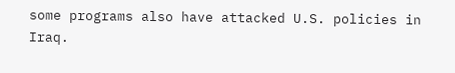some programs also have attacked U.S. policies in Iraq.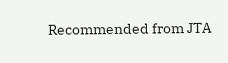Recommended from JTA